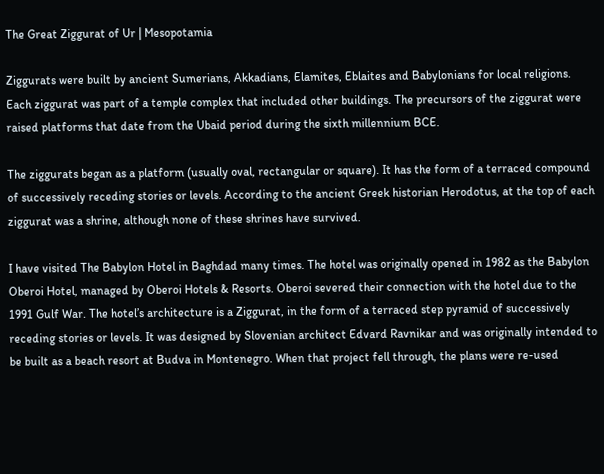The Great Ziggurat of Ur | Mesopotamia

Ziggurats were built by ancient Sumerians, Akkadians, Elamites, Eblaites and Babylonians for local religions. Each ziggurat was part of a temple complex that included other buildings. The precursors of the ziggurat were raised platforms that date from the Ubaid period during the sixth millennium BCE.

The ziggurats began as a platform (usually oval, rectangular or square). It has the form of a terraced compound of successively receding stories or levels. According to the ancient Greek historian Herodotus, at the top of each ziggurat was a shrine, although none of these shrines have survived.

I have visited The Babylon Hotel in Baghdad many times. The hotel was originally opened in 1982 as the Babylon Oberoi Hotel, managed by Oberoi Hotels & Resorts. Oberoi severed their connection with the hotel due to the 1991 Gulf War. The hotel’s architecture is a Ziggurat, in the form of a terraced step pyramid of successively receding stories or levels. It was designed by Slovenian architect Edvard Ravnikar and was originally intended to be built as a beach resort at Budva in Montenegro. When that project fell through, the plans were re-used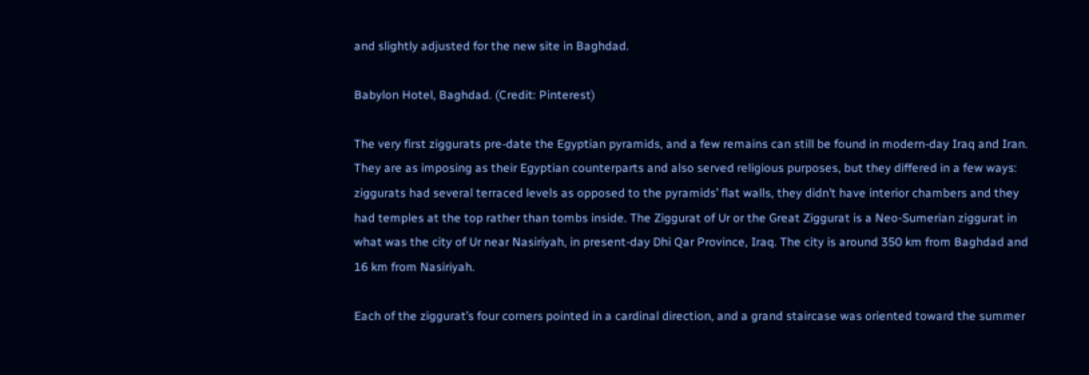and slightly adjusted for the new site in Baghdad.

Babylon Hotel, Baghdad. (Credit: Pinterest)

The very first ziggurats pre-date the Egyptian pyramids, and a few remains can still be found in modern-day Iraq and Iran. They are as imposing as their Egyptian counterparts and also served religious purposes, but they differed in a few ways: ziggurats had several terraced levels as opposed to the pyramids’ flat walls, they didn’t have interior chambers and they had temples at the top rather than tombs inside. The Ziggurat of Ur or the Great Ziggurat is a Neo-Sumerian ziggurat in what was the city of Ur near Nasiriyah, in present-day Dhi Qar Province, Iraq. The city is around 350 km from Baghdad and 16 km from Nasiriyah.

Each of the ziggurat’s four corners pointed in a cardinal direction, and a grand staircase was oriented toward the summer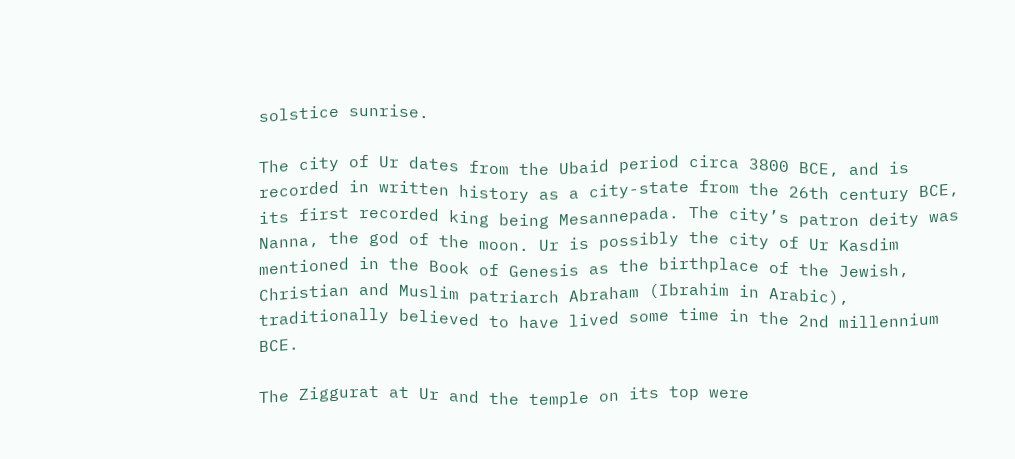solstice sunrise.

The city of Ur dates from the Ubaid period circa 3800 BCE, and is recorded in written history as a city-state from the 26th century BCE, its first recorded king being Mesannepada. The city’s patron deity was Nanna, the god of the moon. Ur is possibly the city of Ur Kasdim mentioned in the Book of Genesis as the birthplace of the Jewish, Christian and Muslim patriarch Abraham (Ibrahim in Arabic), traditionally believed to have lived some time in the 2nd millennium BCE.

The Ziggurat at Ur and the temple on its top were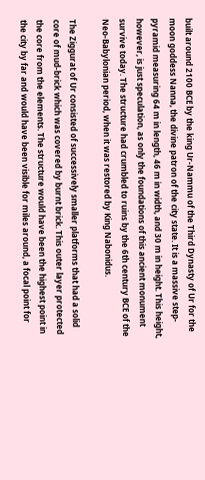built around 2100 BCE by the king Ur-Nammu of the Third Dynasty of Ur for the moon goddess Nanna, the divine patron of the city state. It is a massive step-pyramid measuring 64 m in length, 46 m in width, and 30 m in height. This height, however, is just speculation, as only the foundations of this ancient monument survive today. The structure had crumbled to ruins by the 6th century BCE of the Neo-Babylonian period, when it was restored by King Nabonidus.

The Ziggurat of Ur consisted of successively smaller platforms that had a solid core of mud-brick which was covered by burnt brick. This outer layer protected the core from the elements. The structure would have been the highest point in the city by far and would have been visible for miles around, a focal point for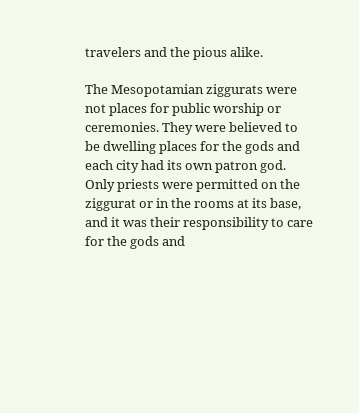travelers and the pious alike.

The Mesopotamian ziggurats were not places for public worship or ceremonies. They were believed to be dwelling places for the gods and each city had its own patron god. Only priests were permitted on the ziggurat or in the rooms at its base, and it was their responsibility to care for the gods and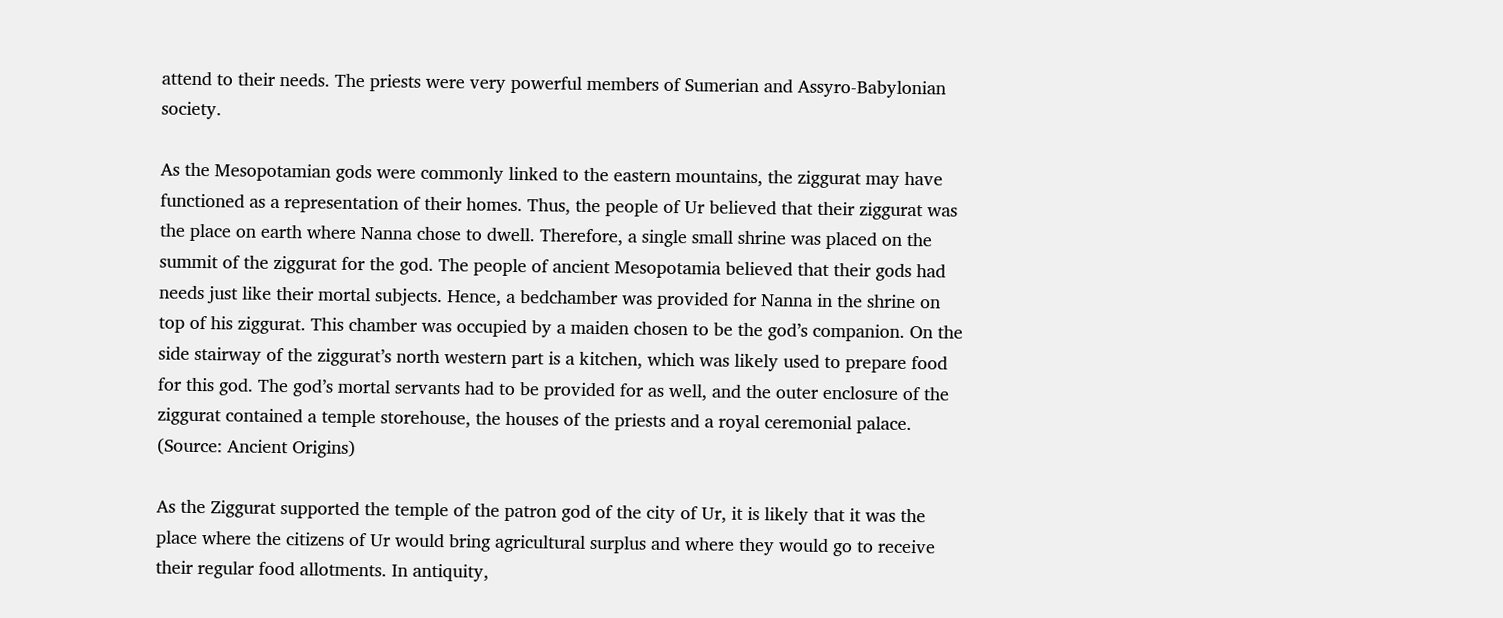attend to their needs. The priests were very powerful members of Sumerian and Assyro-Babylonian society.

As the Mesopotamian gods were commonly linked to the eastern mountains, the ziggurat may have functioned as a representation of their homes. Thus, the people of Ur believed that their ziggurat was the place on earth where Nanna chose to dwell. Therefore, a single small shrine was placed on the summit of the ziggurat for the god. The people of ancient Mesopotamia believed that their gods had needs just like their mortal subjects. Hence, a bedchamber was provided for Nanna in the shrine on top of his ziggurat. This chamber was occupied by a maiden chosen to be the god’s companion. On the side stairway of the ziggurat’s north western part is a kitchen, which was likely used to prepare food for this god. The god’s mortal servants had to be provided for as well, and the outer enclosure of the ziggurat contained a temple storehouse, the houses of the priests and a royal ceremonial palace. (Source: Ancient Origins)

As the Ziggurat supported the temple of the patron god of the city of Ur, it is likely that it was the place where the citizens of Ur would bring agricultural surplus and where they would go to receive their regular food allotments. In antiquity,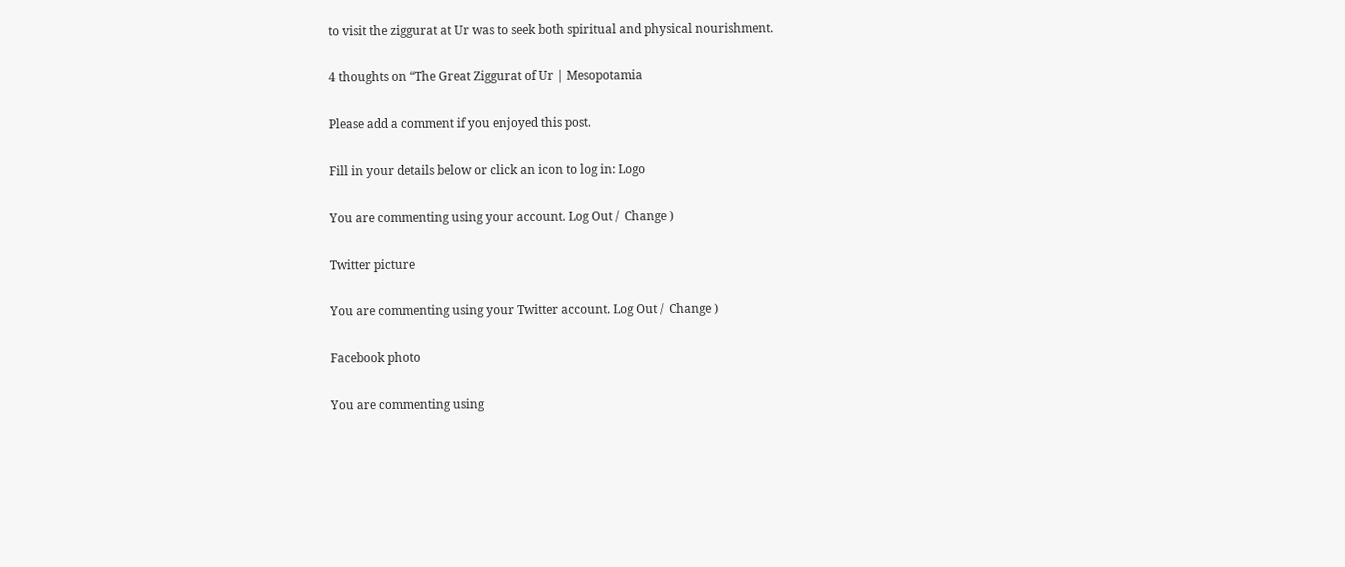to visit the ziggurat at Ur was to seek both spiritual and physical nourishment.

4 thoughts on “The Great Ziggurat of Ur | Mesopotamia

Please add a comment if you enjoyed this post.

Fill in your details below or click an icon to log in: Logo

You are commenting using your account. Log Out /  Change )

Twitter picture

You are commenting using your Twitter account. Log Out /  Change )

Facebook photo

You are commenting using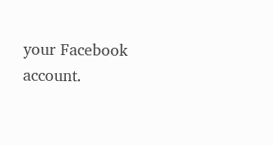your Facebook account.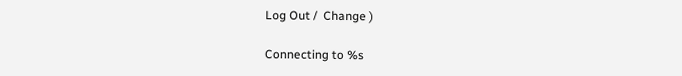Log Out /  Change )

Connecting to %s